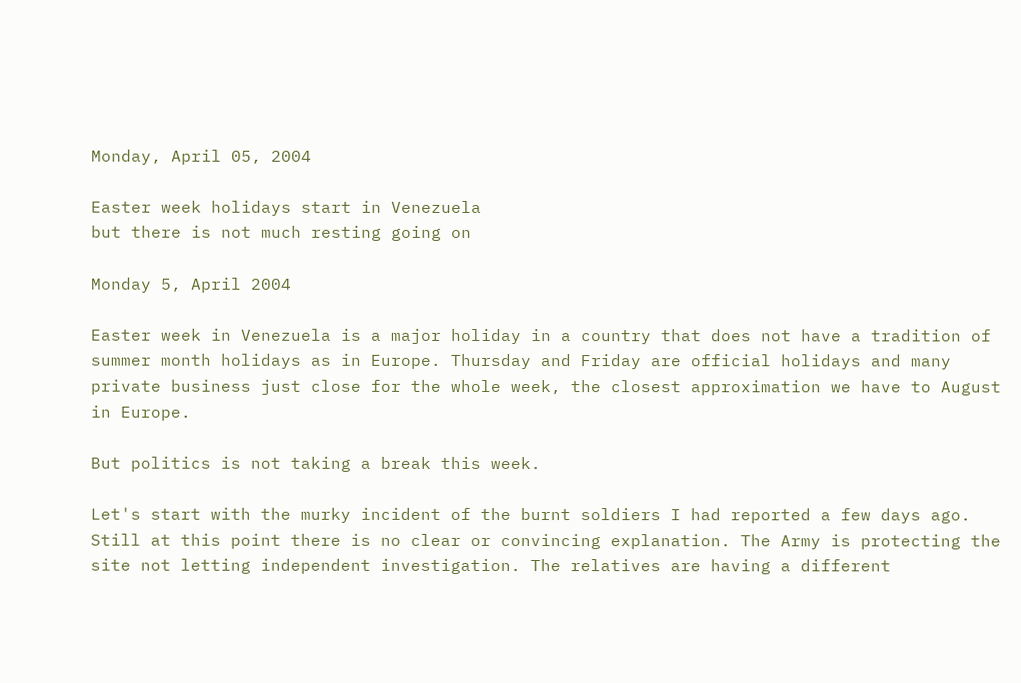Monday, April 05, 2004

Easter week holidays start in Venezuela
but there is not much resting going on

Monday 5, April 2004

Easter week in Venezuela is a major holiday in a country that does not have a tradition of summer month holidays as in Europe. Thursday and Friday are official holidays and many private business just close for the whole week, the closest approximation we have to August in Europe.

But politics is not taking a break this week.

Let's start with the murky incident of the burnt soldiers I had reported a few days ago. Still at this point there is no clear or convincing explanation. The Army is protecting the site not letting independent investigation. The relatives are having a different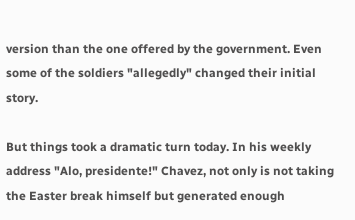version than the one offered by the government. Even some of the soldiers "allegedly" changed their initial story.

But things took a dramatic turn today. In his weekly address "Alo, presidente!" Chavez, not only is not taking the Easter break himself but generated enough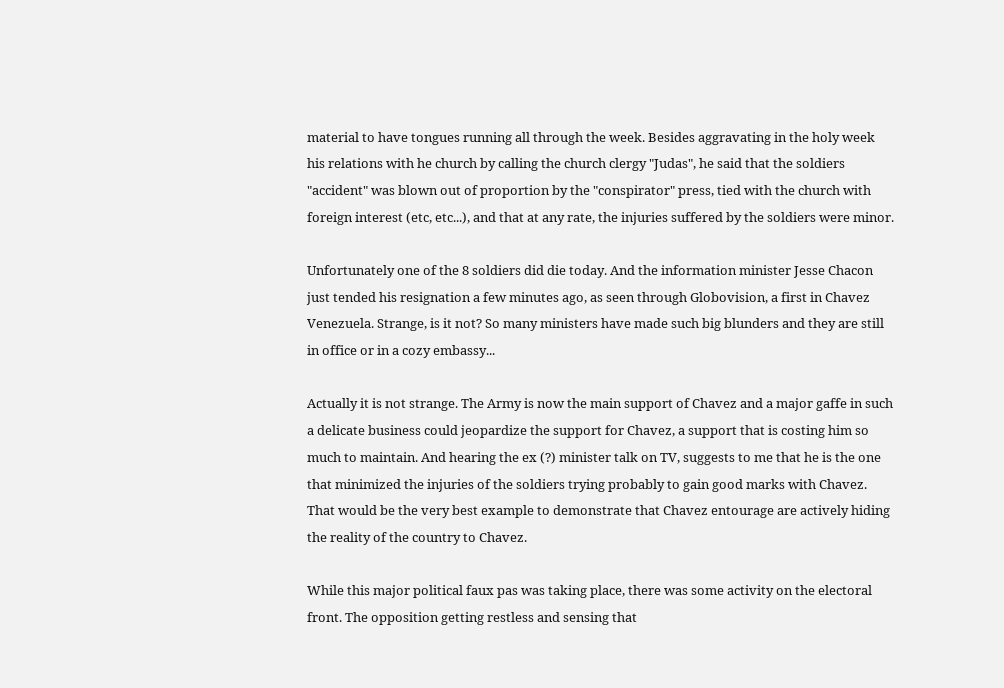material to have tongues running all through the week. Besides aggravating in the holy week his relations with he church by calling the church clergy "Judas", he said that the soldiers "accident" was blown out of proportion by the "conspirator" press, tied with the church with foreign interest (etc, etc...), and that at any rate, the injuries suffered by the soldiers were minor.

Unfortunately one of the 8 soldiers did die today. And the information minister Jesse Chacon just tended his resignation a few minutes ago, as seen through Globovision, a first in Chavez Venezuela. Strange, is it not? So many ministers have made such big blunders and they are still in office or in a cozy embassy...

Actually it is not strange. The Army is now the main support of Chavez and a major gaffe in such a delicate business could jeopardize the support for Chavez, a support that is costing him so much to maintain. And hearing the ex (?) minister talk on TV, suggests to me that he is the one that minimized the injuries of the soldiers trying probably to gain good marks with Chavez. That would be the very best example to demonstrate that Chavez entourage are actively hiding the reality of the country to Chavez.

While this major political faux pas was taking place, there was some activity on the electoral front. The opposition getting restless and sensing that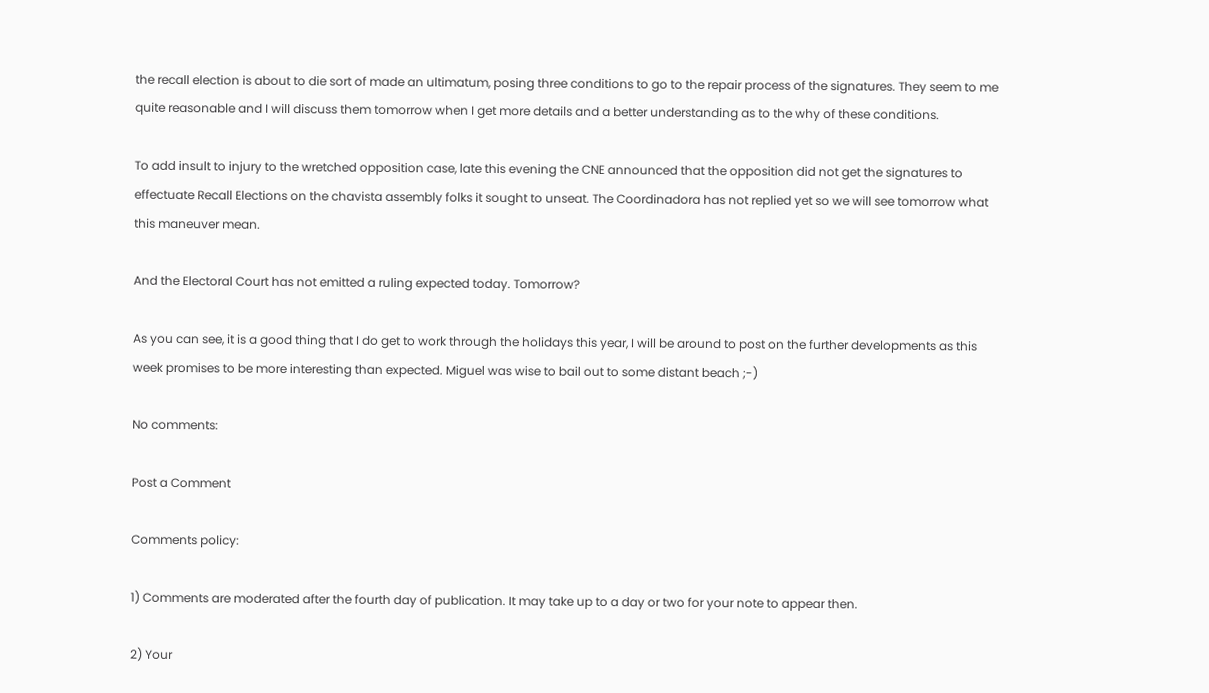the recall election is about to die sort of made an ultimatum, posing three conditions to go to the repair process of the signatures. They seem to me quite reasonable and I will discuss them tomorrow when I get more details and a better understanding as to the why of these conditions.

To add insult to injury to the wretched opposition case, late this evening the CNE announced that the opposition did not get the signatures to effectuate Recall Elections on the chavista assembly folks it sought to unseat. The Coordinadora has not replied yet so we will see tomorrow what this maneuver mean.

And the Electoral Court has not emitted a ruling expected today. Tomorrow?

As you can see, it is a good thing that I do get to work through the holidays this year, I will be around to post on the further developments as this week promises to be more interesting than expected. Miguel was wise to bail out to some distant beach ;-)

No comments:

Post a Comment

Comments policy:

1) Comments are moderated after the fourth day of publication. It may take up to a day or two for your note to appear then.

2) Your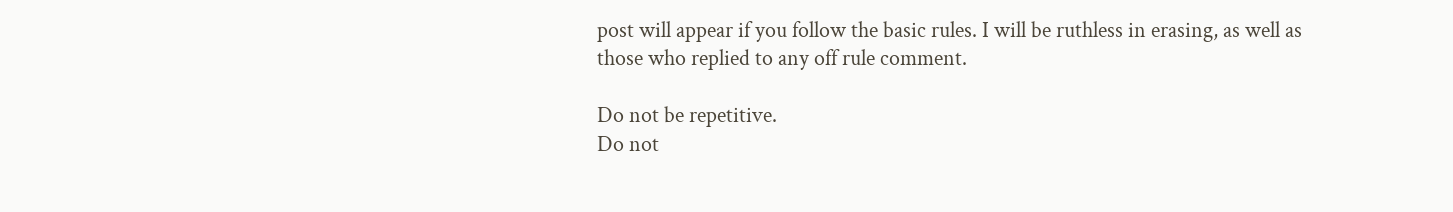post will appear if you follow the basic rules. I will be ruthless in erasing, as well as those who replied to any off rule comment.

Do not be repetitive.
Do not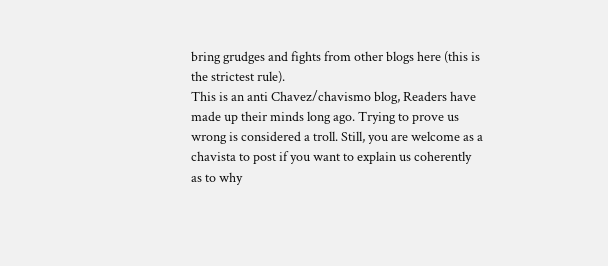bring grudges and fights from other blogs here (this is the strictest rule).
This is an anti Chavez/chavismo blog, Readers have made up their minds long ago. Trying to prove us wrong is considered a troll. Still, you are welcome as a chavista to post if you want to explain us coherently as to why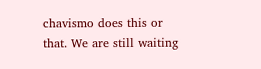chavismo does this or that. We are still waiting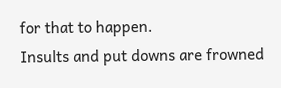for that to happen.
Insults and put downs are frowned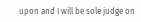upon and I will be sole judge on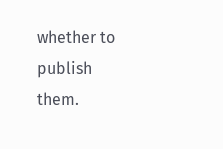whether to publish them.